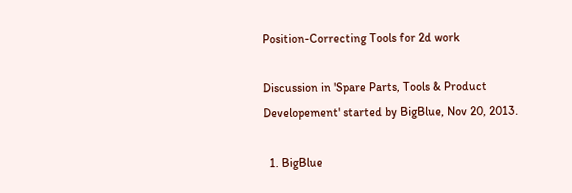Position-Correcting Tools for 2d work

Discussion in 'Spare Parts, Tools & Product Developement' started by BigBlue, Nov 20, 2013.

  1. BigBlue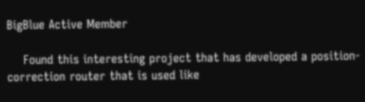BigBlue Active Member

    Found this interesting project that has developed a position-correction router that is used like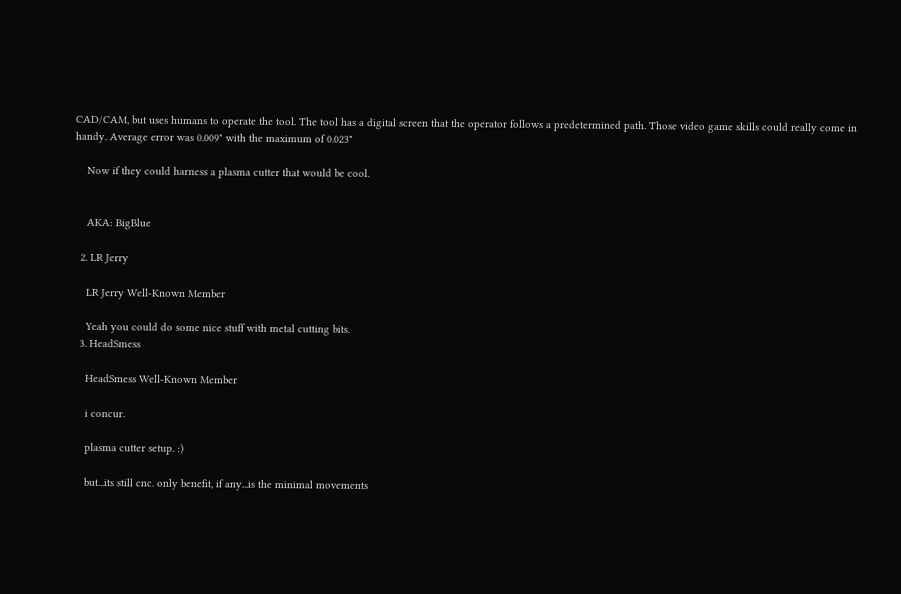CAD/CAM, but uses humans to operate the tool. The tool has a digital screen that the operator follows a predetermined path. Those video game skills could really come in handy. Average error was 0.009" with the maximum of 0.023"

    Now if they could harness a plasma cutter that would be cool.


    AKA: BigBlue

  2. LR Jerry

    LR Jerry Well-Known Member

    Yeah you could do some nice stuff with metal cutting bits.
  3. HeadSmess

    HeadSmess Well-Known Member

    i concur.

    plasma cutter setup. :)

    but...its still cnc. only benefit, if any...is the minimal movements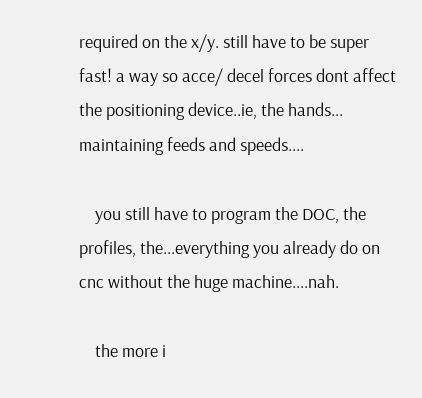required on the x/y. still have to be super fast! a way so acce/ decel forces dont affect the positioning device..ie, the hands... maintaining feeds and speeds....

    you still have to program the DOC, the profiles, the...everything you already do on cnc without the huge machine....nah.

    the more i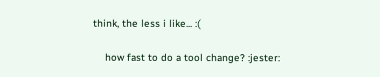think, the less i like... :(

    how fast to do a tool change? :jester: